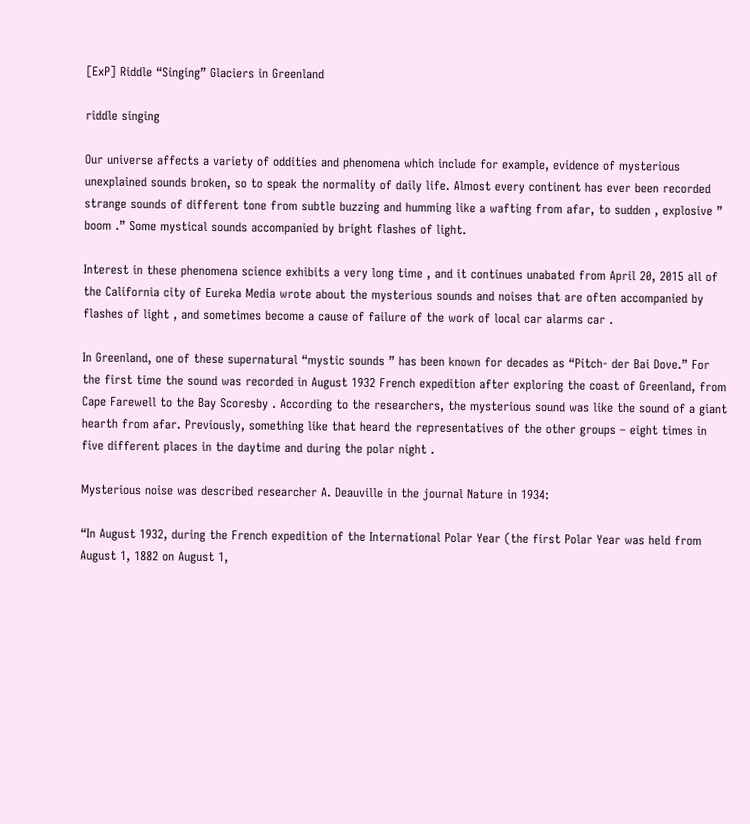[ExP] Riddle “Singing” Glaciers in Greenland

riddle singing

Our universe affects a variety of oddities and phenomena which include for example, evidence of mysterious unexplained sounds broken, so to speak the normality of daily life. Almost every continent has ever been recorded strange sounds of different tone from subtle buzzing and humming like a wafting from afar, to sudden , explosive ” boom .” Some mystical sounds accompanied by bright flashes of light.

Interest in these phenomena science exhibits a very long time , and it continues unabated from April 20, 2015 all of the California city of Eureka Media wrote about the mysterious sounds and noises that are often accompanied by flashes of light , and sometimes become a cause of failure of the work of local car alarms car .

In Greenland, one of these supernatural “mystic sounds ” has been known for decades as “Pitch- der Bai Dove.” For the first time the sound was recorded in August 1932 French expedition after exploring the coast of Greenland, from Cape Farewell to the Bay Scoresby . According to the researchers, the mysterious sound was like the sound of a giant hearth from afar. Previously, something like that heard the representatives of the other groups – eight times in five different places in the daytime and during the polar night .

Mysterious noise was described researcher A. Deauville in the journal Nature in 1934:

“In August 1932, during the French expedition of the International Polar Year (the first Polar Year was held from August 1, 1882 on August 1,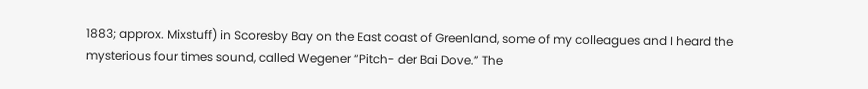1883; approx. Mixstuff) in Scoresby Bay on the East coast of Greenland, some of my colleagues and I heard the mysterious four times sound, called Wegener “Pitch- der Bai Dove.” The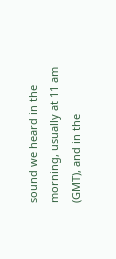sound we heard in the morning, usually at 11 am (GMT), and in the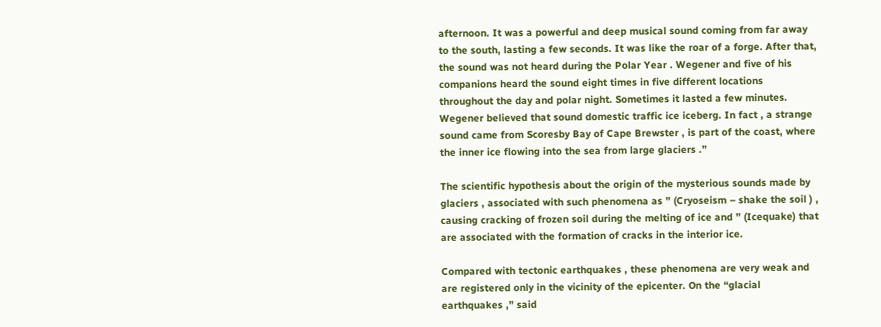afternoon. It was a powerful and deep musical sound coming from far away to the south, lasting a few seconds. It was like the roar of a forge. After that, the sound was not heard during the Polar Year . Wegener and five of his companions heard the sound eight times in five different locations throughout the day and polar night. Sometimes it lasted a few minutes. Wegener believed that sound domestic traffic ice iceberg. In fact , a strange sound came from Scoresby Bay of Cape Brewster , is part of the coast, where the inner ice flowing into the sea from large glaciers .”

The scientific hypothesis about the origin of the mysterious sounds made by glaciers , associated with such phenomena as ” (Cryoseism – shake the soil ) , causing cracking of frozen soil during the melting of ice and ” (Icequake) that are associated with the formation of cracks in the interior ice.

Compared with tectonic earthquakes , these phenomena are very weak and are registered only in the vicinity of the epicenter. On the “glacial earthquakes ,” said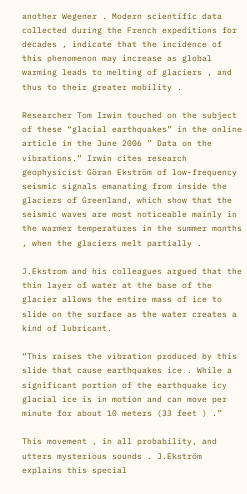another Wegener . Modern scientific data collected during the French expeditions for decades , indicate that the incidence of this phenomenon may increase as global warming leads to melting of glaciers , and thus to their greater mobility .

Researcher Tom Irwin touched on the subject of these “glacial earthquakes” in the online article in the June 2006 ” Data on the vibrations.” Irwin cites research geophysicist Göran Ekström of low-frequency seismic signals emanating from inside the glaciers of Greenland, which show that the seismic waves are most noticeable mainly in the warmer temperatures in the summer months , when the glaciers melt partially .

J.Ekstrom and his colleagues argued that the thin layer of water at the base of the glacier allows the entire mass of ice to slide on the surface as the water creates a kind of lubricant.

“This raises the vibration produced by this slide that cause earthquakes ice . While a significant portion of the earthquake icy glacial ice is in motion and can move per minute for about 10 meters (33 feet ) .”

This movement , in all probability, and utters mysterious sounds . J.Ekström explains this special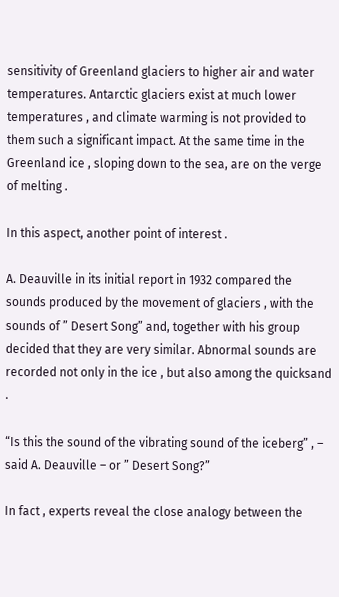sensitivity of Greenland glaciers to higher air and water temperatures. Antarctic glaciers exist at much lower temperatures , and climate warming is not provided to them such a significant impact. At the same time in the Greenland ice , sloping down to the sea, are on the verge of melting .

In this aspect, another point of interest .

A. Deauville in its initial report in 1932 compared the sounds produced by the movement of glaciers , with the sounds of ” Desert Song” and, together with his group decided that they are very similar. Abnormal sounds are recorded not only in the ice , but also among the quicksand .

“Is this the sound of the vibrating sound of the iceberg” , – said A. Deauville – or ” Desert Song?”

In fact , experts reveal the close analogy between the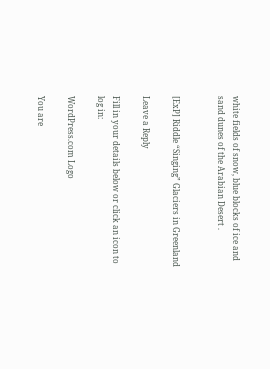white fields of snow, blue blocks of ice and sand dunes of the Arabian Desert .


[ExP] Riddle “Singing” Glaciers in Greenland

Leave a Reply

Fill in your details below or click an icon to log in:

WordPress.com Logo

You are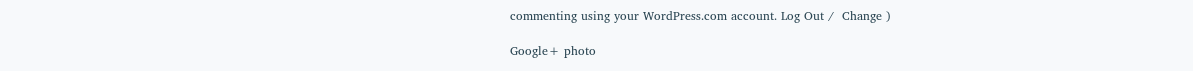commenting using your WordPress.com account. Log Out /  Change )

Google+ photo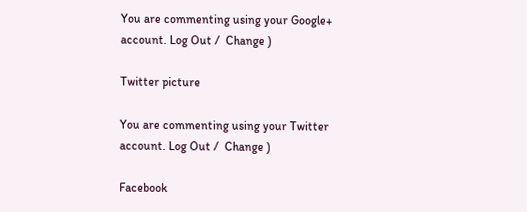You are commenting using your Google+ account. Log Out /  Change )

Twitter picture

You are commenting using your Twitter account. Log Out /  Change )

Facebook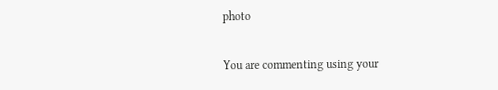photo

You are commenting using your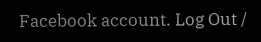Facebook account. Log Out /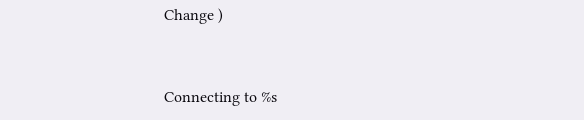Change )


Connecting to %s